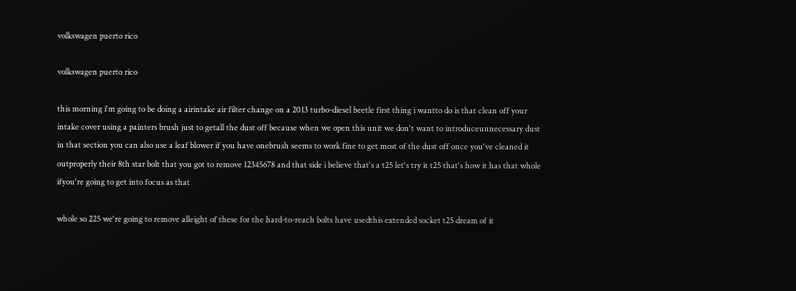volkswagen puerto rico

volkswagen puerto rico

this morning i'm going to be doing a airintake air filter change on a 2013 turbo-diesel beetle first thing i wantto do is that clean off your intake cover using a painters brush just to getall the dust off because when we open this unit we don't want to introduceunnecessary dust in that section you can also use a leaf blower if you have onebrush seems to work fine to get most of the dust off once you've cleaned it outproperly their 8th star bolt that you got to remove 12345678 and that side i believe that's a t25 let's try it t25 that's how it has that whole ifyou're going to get into focus as that

whole so 225 we're going to remove alleight of these for the hard-to-reach bolts have usedthis extended socket t25 dream of it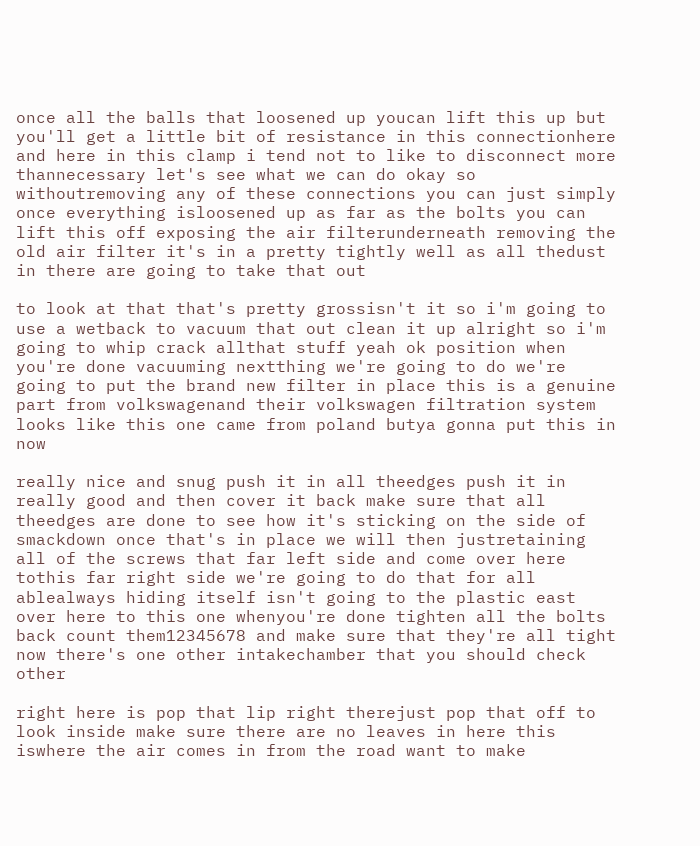once all the balls that loosened up youcan lift this up but you'll get a little bit of resistance in this connectionhere and here in this clamp i tend not to like to disconnect more thannecessary let's see what we can do okay so withoutremoving any of these connections you can just simply once everything isloosened up as far as the bolts you can lift this off exposing the air filterunderneath removing the old air filter it's in a pretty tightly well as all thedust in there are going to take that out

to look at that that's pretty grossisn't it so i'm going to use a wetback to vacuum that out clean it up alright so i'm going to whip crack allthat stuff yeah ok position when you're done vacuuming nextthing we're going to do we're going to put the brand new filter in place this is a genuine part from volkswagenand their volkswagen filtration system looks like this one came from poland butya gonna put this in now

really nice and snug push it in all theedges push it in really good and then cover it back make sure that all theedges are done to see how it's sticking on the side of smackdown once that's in place we will then justretaining all of the screws that far left side and come over here tothis far right side we're going to do that for all ablealways hiding itself isn't going to the plastic east over here to this one whenyou're done tighten all the bolts back count them12345678 and make sure that they're all tight now there's one other intakechamber that you should check other

right here is pop that lip right therejust pop that off to look inside make sure there are no leaves in here this iswhere the air comes in from the road want to make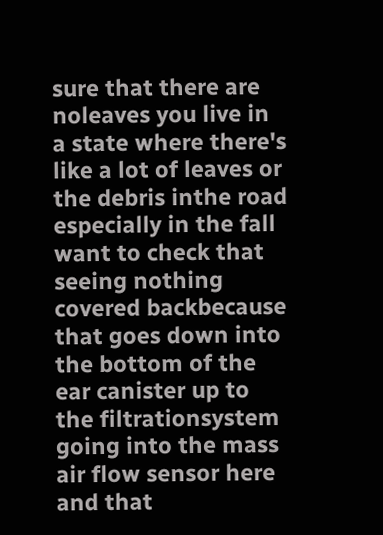sure that there are noleaves you live in a state where there's like a lot of leaves or the debris inthe road especially in the fall want to check that seeing nothing covered backbecause that goes down into the bottom of the ear canister up to the filtrationsystem going into the mass air flow sensor here and that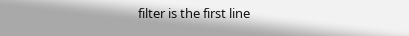filter is the first line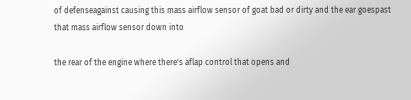of defenseagainst causing this mass airflow sensor of goat bad or dirty and the ear goespast that mass airflow sensor down into

the rear of the engine where there's aflap control that opens and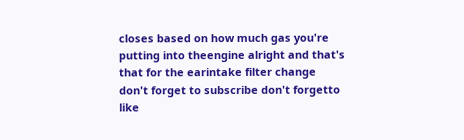closes based on how much gas you're putting into theengine alright and that's that for the earintake filter change don't forget to subscribe don't forgetto like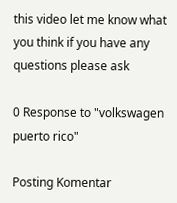this video let me know what you think if you have any questions please ask

0 Response to "volkswagen puerto rico"

Posting Komentar